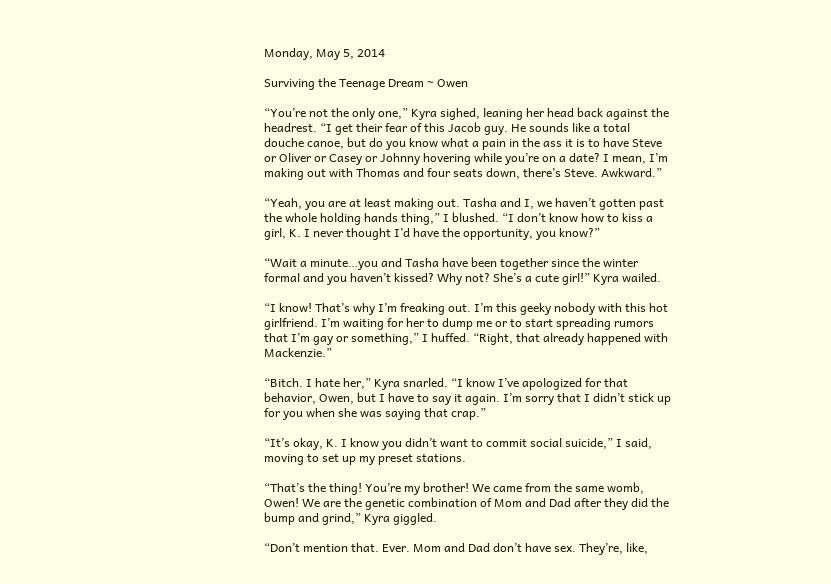Monday, May 5, 2014

Surviving the Teenage Dream ~ Owen

“You’re not the only one,” Kyra sighed, leaning her head back against the headrest. “I get their fear of this Jacob guy. He sounds like a total douche canoe, but do you know what a pain in the ass it is to have Steve or Oliver or Casey or Johnny hovering while you’re on a date? I mean, I’m making out with Thomas and four seats down, there’s Steve. Awkward.”

“Yeah, you are at least making out. Tasha and I, we haven’t gotten past the whole holding hands thing,” I blushed. “I don’t know how to kiss a girl, K. I never thought I’d have the opportunity, you know?”

“Wait a minute…you and Tasha have been together since the winter formal and you haven’t kissed? Why not? She’s a cute girl!” Kyra wailed.

“I know! That’s why I’m freaking out. I’m this geeky nobody with this hot girlfriend. I’m waiting for her to dump me or to start spreading rumors that I’m gay or something,” I huffed. “Right, that already happened with Mackenzie.”

“Bitch. I hate her,” Kyra snarled. “I know I’ve apologized for that behavior, Owen, but I have to say it again. I’m sorry that I didn’t stick up for you when she was saying that crap.”

“It’s okay, K. I know you didn’t want to commit social suicide,” I said, moving to set up my preset stations.

“That’s the thing! You’re my brother! We came from the same womb, Owen! We are the genetic combination of Mom and Dad after they did the bump and grind,” Kyra giggled.

“Don’t mention that. Ever. Mom and Dad don’t have sex. They’re, like,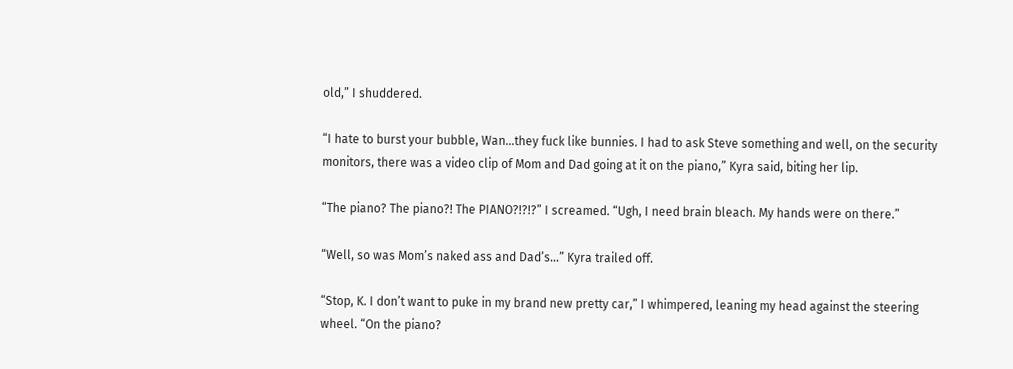old,” I shuddered.

“I hate to burst your bubble, Wan…they fuck like bunnies. I had to ask Steve something and well, on the security monitors, there was a video clip of Mom and Dad going at it on the piano,” Kyra said, biting her lip.

“The piano? The piano?! The PIANO?!?!?” I screamed. “Ugh, I need brain bleach. My hands were on there.”

“Well, so was Mom’s naked ass and Dad’s…” Kyra trailed off.

“Stop, K. I don’t want to puke in my brand new pretty car,” I whimpered, leaning my head against the steering wheel. “On the piano?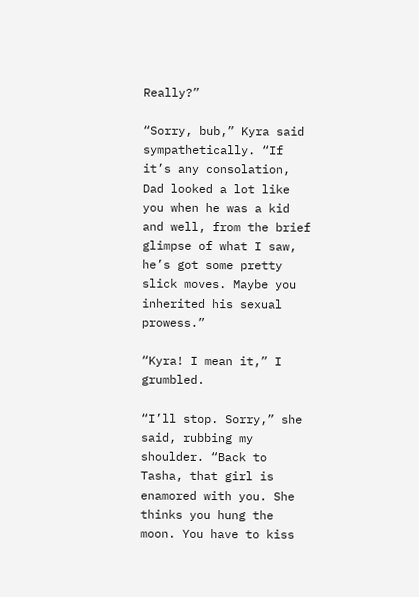Really?”

“Sorry, bub,” Kyra said sympathetically. “If it’s any consolation, Dad looked a lot like you when he was a kid and well, from the brief glimpse of what I saw, he’s got some pretty slick moves. Maybe you inherited his sexual prowess.”

“Kyra! I mean it,” I grumbled.

“I’ll stop. Sorry,” she said, rubbing my shoulder. “Back to Tasha, that girl is enamored with you. She thinks you hung the moon. You have to kiss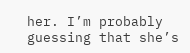her. I’m probably guessing that she’s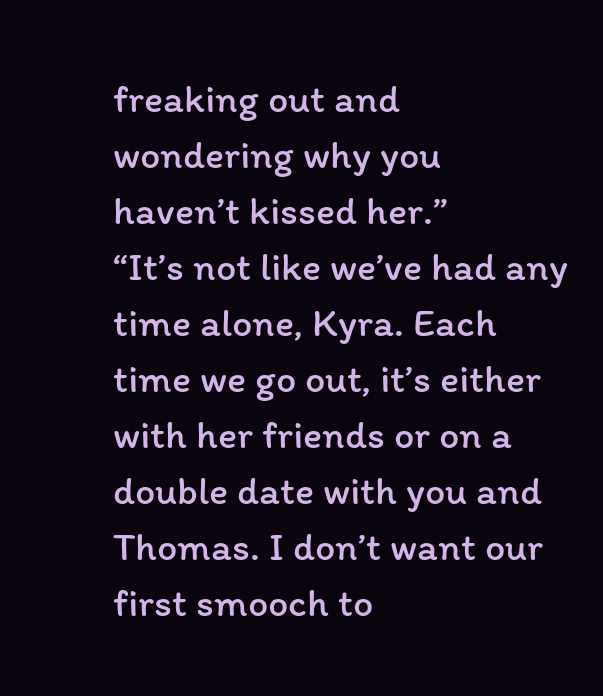freaking out and wondering why you haven’t kissed her.”
“It’s not like we’ve had any time alone, Kyra. Each time we go out, it’s either with her friends or on a double date with you and Thomas. I don’t want our first smooch to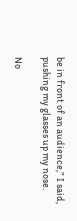be in front of an audience,” I said, pushing my glasses up my nose.

No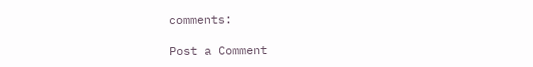comments:

Post a Comment